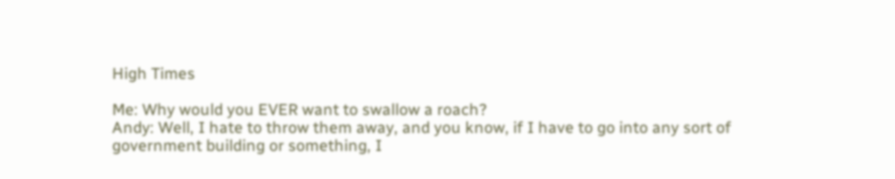High Times

Me: Why would you EVER want to swallow a roach?
Andy: Well, I hate to throw them away, and you know, if I have to go into any sort of government building or something, I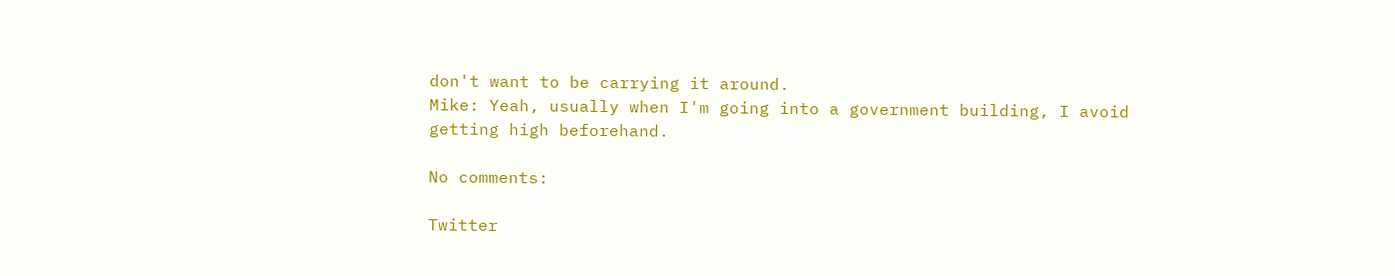don't want to be carrying it around.
Mike: Yeah, usually when I'm going into a government building, I avoid getting high beforehand.

No comments:

Twitter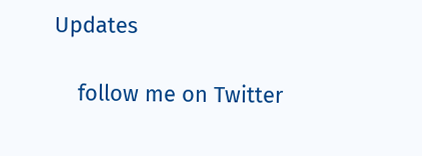Updates

    follow me on Twitter